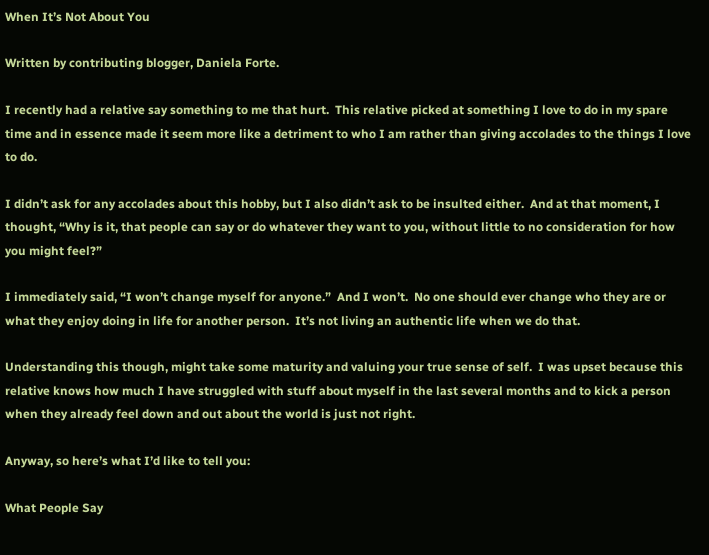When It’s Not About You

Written by contributing blogger, Daniela Forte.

I recently had a relative say something to me that hurt.  This relative picked at something I love to do in my spare time and in essence made it seem more like a detriment to who I am rather than giving accolades to the things I love to do.

I didn’t ask for any accolades about this hobby, but I also didn’t ask to be insulted either.  And at that moment, I thought, “Why is it, that people can say or do whatever they want to you, without little to no consideration for how you might feel?”

I immediately said, “I won’t change myself for anyone.”  And I won’t.  No one should ever change who they are or what they enjoy doing in life for another person.  It’s not living an authentic life when we do that.

Understanding this though, might take some maturity and valuing your true sense of self.  I was upset because this relative knows how much I have struggled with stuff about myself in the last several months and to kick a person when they already feel down and out about the world is just not right.

Anyway, so here’s what I’d like to tell you:

What People Say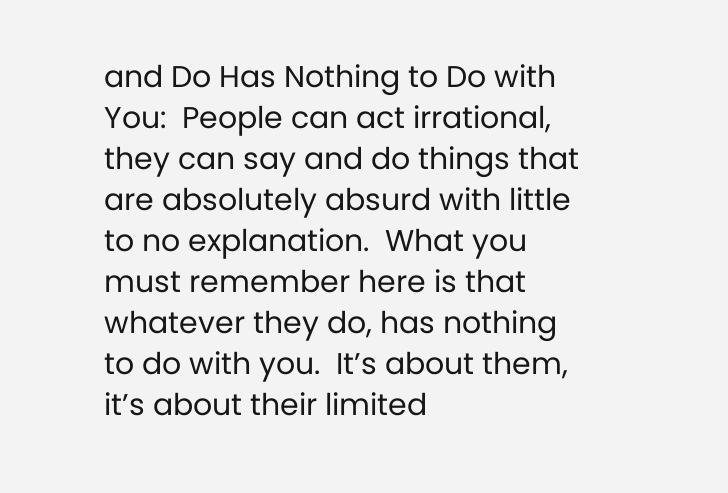and Do Has Nothing to Do with You:  People can act irrational, they can say and do things that are absolutely absurd with little to no explanation.  What you must remember here is that whatever they do, has nothing to do with you.  It’s about them, it’s about their limited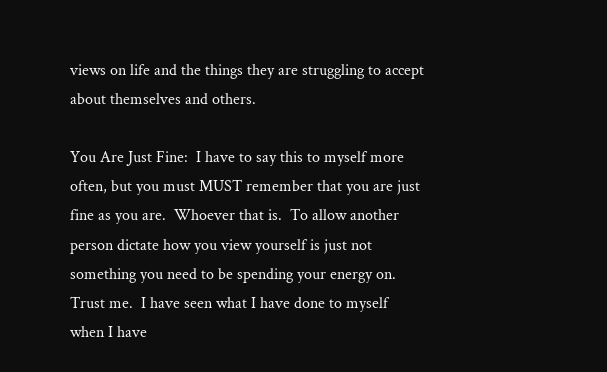views on life and the things they are struggling to accept about themselves and others.

You Are Just Fine:  I have to say this to myself more often, but you must MUST remember that you are just fine as you are.  Whoever that is.  To allow another person dictate how you view yourself is just not something you need to be spending your energy on.  Trust me.  I have seen what I have done to myself when I have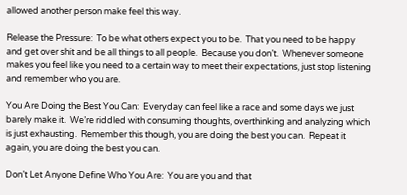allowed another person make feel this way.

Release the Pressure:  To be what others expect you to be.  That you need to be happy and get over shit and be all things to all people.  Because you don’t.  Whenever someone makes you feel like you need to a certain way to meet their expectations, just stop listening and remember who you are.

You Are Doing the Best You Can:  Everyday can feel like a race and some days we just barely make it.  We’re riddled with consuming thoughts, overthinking and analyzing which is just exhausting.  Remember this though, you are doing the best you can.  Repeat it again, you are doing the best you can.

Don’t Let Anyone Define Who You Are:  You are you and that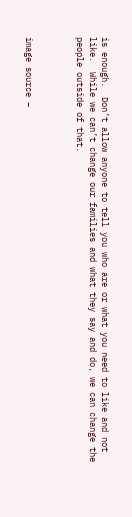is enough.  Don’t allow anyone to tell you who are or what you need to like and not like.  While we can’t change our families and what they say and do, we can change the people outside of that.



image source –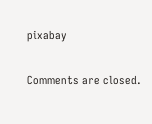pixabay

Comments are closed.